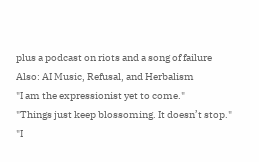plus a podcast on riots and a song of failure
Also: AI Music, Refusal, and Herbalism
"I am the expressionist yet to come."
"Things just keep blossoming. It doesn’t stop."
"I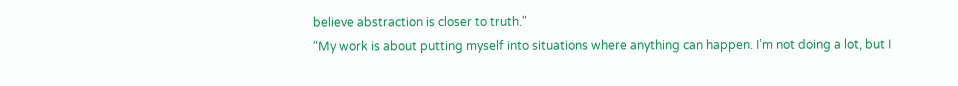believe abstraction is closer to truth."
“My work is about putting myself into situations where anything can happen. I’m not doing a lot, but I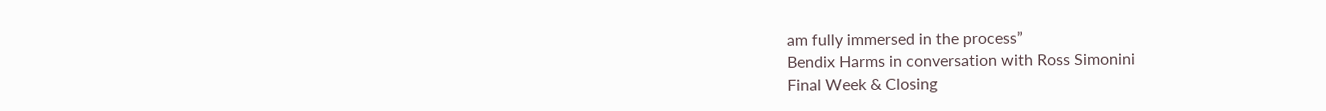am fully immersed in the process”
Bendix Harms in conversation with Ross Simonini
Final Week & Closing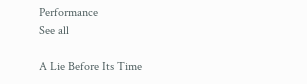Performance
See all

A Lie Before Its Time